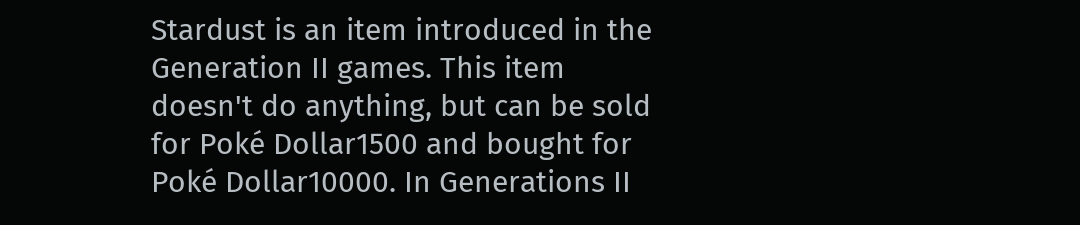Stardust is an item introduced in the Generation II games. This item doesn't do anything, but can be sold for Poké Dollar1500 and bought for Poké Dollar10000. In Generations II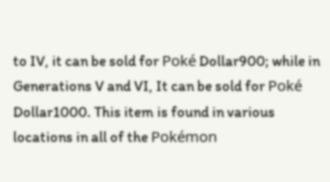to IV, it can be sold for Poké Dollar900; while in Generations V and VI, It can be sold for Poké Dollar1000. This item is found in various locations in all of the Pokémon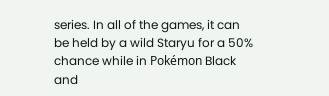series. In all of the games, it can be held by a wild Staryu for a 50% chance while in Pokémon Black and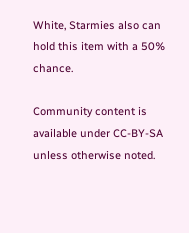White, Starmies also can hold this item with a 50% chance.

Community content is available under CC-BY-SA unless otherwise noted.